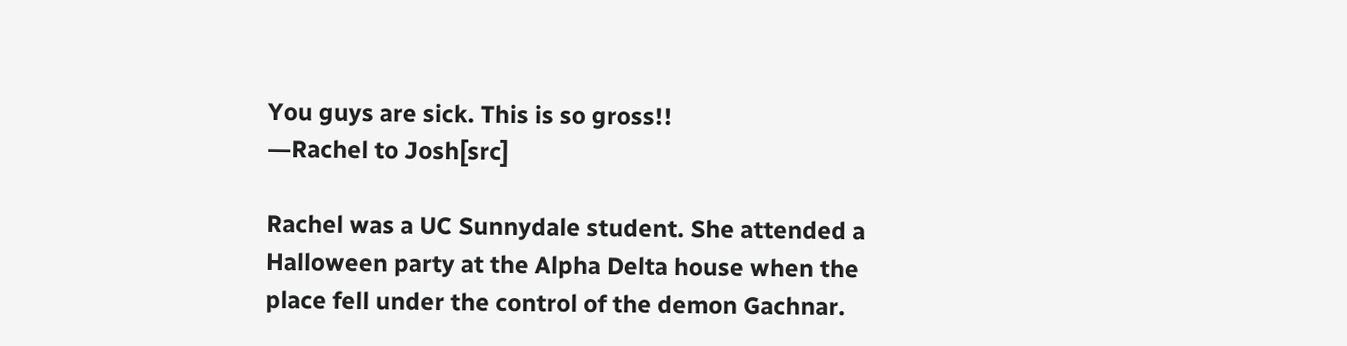You guys are sick. This is so gross!!
―Rachel to Josh[src]

Rachel was a UC Sunnydale student. She attended a Halloween party at the Alpha Delta house when the place fell under the control of the demon Gachnar.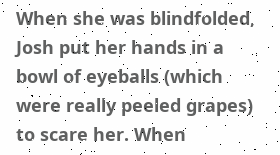When she was blindfolded, Josh put her hands in a bowl of eyeballs (which were really peeled grapes) to scare her. When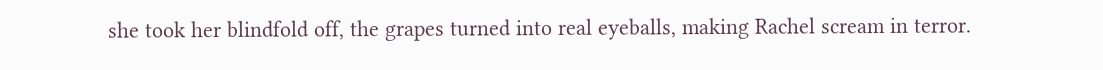she took her blindfold off, the grapes turned into real eyeballs, making Rachel scream in terror.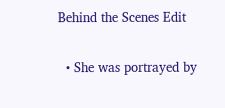Behind the Scenes Edit

  • She was portrayed by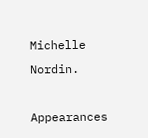Michelle Nordin.

Appearances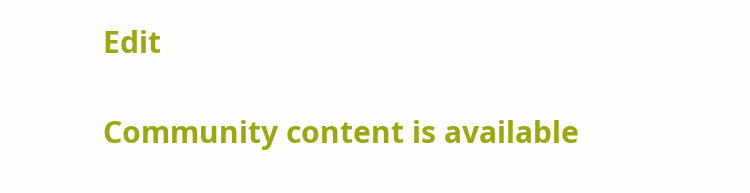Edit

Community content is available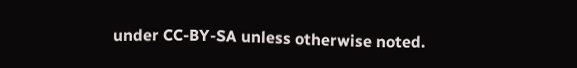under CC-BY-SA unless otherwise noted.